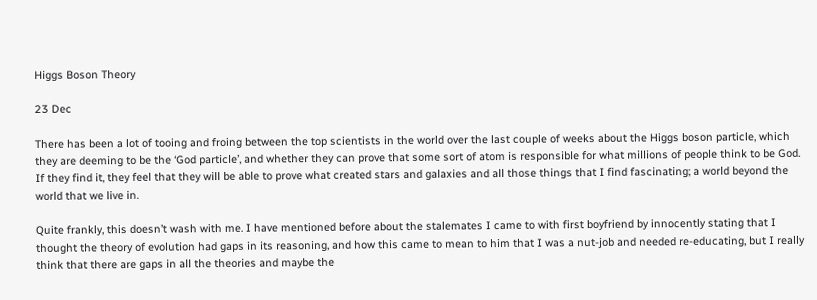Higgs Boson Theory

23 Dec

There has been a lot of tooing and froing between the top scientists in the world over the last couple of weeks about the Higgs boson particle, which they are deeming to be the ‘God particle’, and whether they can prove that some sort of atom is responsible for what millions of people think to be God. If they find it, they feel that they will be able to prove what created stars and galaxies and all those things that I find fascinating; a world beyond the world that we live in.

Quite frankly, this doesn’t wash with me. I have mentioned before about the stalemates I came to with first boyfriend by innocently stating that I thought the theory of evolution had gaps in its reasoning, and how this came to mean to him that I was a nut-job and needed re-educating, but I really think that there are gaps in all the theories and maybe the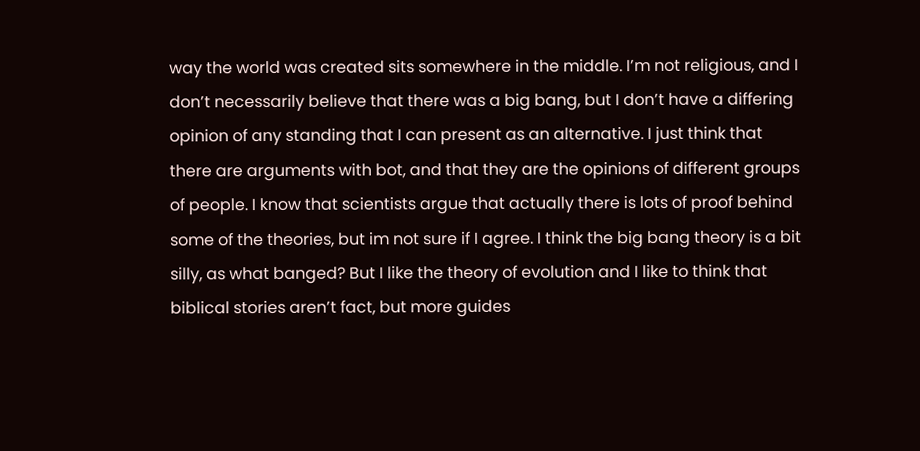way the world was created sits somewhere in the middle. I’m not religious, and I don’t necessarily believe that there was a big bang, but I don’t have a differing opinion of any standing that I can present as an alternative. I just think that there are arguments with bot, and that they are the opinions of different groups of people. I know that scientists argue that actually there is lots of proof behind some of the theories, but im not sure if I agree. I think the big bang theory is a bit silly, as what banged? But I like the theory of evolution and I like to think that biblical stories aren’t fact, but more guides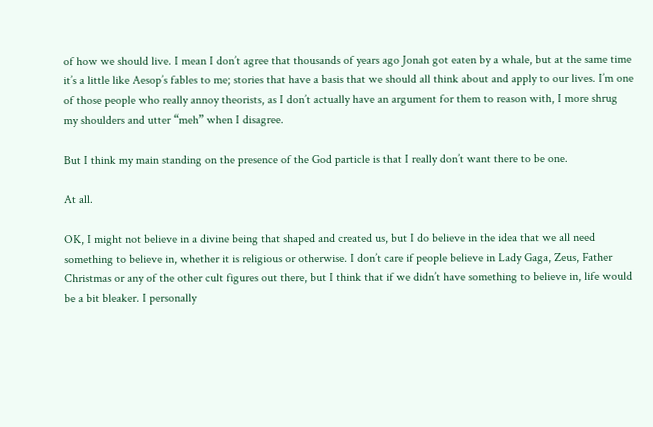of how we should live. I mean I don’t agree that thousands of years ago Jonah got eaten by a whale, but at the same time it’s a little like Aesop’s fables to me; stories that have a basis that we should all think about and apply to our lives. I’m one of those people who really annoy theorists, as I don’t actually have an argument for them to reason with, I more shrug my shoulders and utter “meh” when I disagree.

But I think my main standing on the presence of the God particle is that I really don’t want there to be one.

At all.

OK, I might not believe in a divine being that shaped and created us, but I do believe in the idea that we all need something to believe in, whether it is religious or otherwise. I don’t care if people believe in Lady Gaga, Zeus, Father Christmas or any of the other cult figures out there, but I think that if we didn’t have something to believe in, life would be a bit bleaker. I personally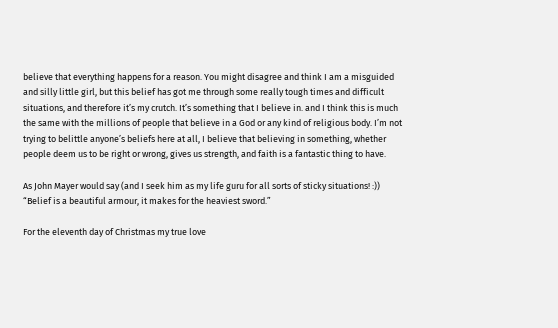believe that everything happens for a reason. You might disagree and think I am a misguided and silly little girl, but this belief has got me through some really tough times and difficult situations, and therefore it’s my crutch. It’s something that I believe in. and I think this is much the same with the millions of people that believe in a God or any kind of religious body. I’m not trying to belittle anyone’s beliefs here at all, I believe that believing in something, whether people deem us to be right or wrong, gives us strength, and faith is a fantastic thing to have.

As John Mayer would say (and I seek him as my life guru for all sorts of sticky situations! :)) “Belief is a beautiful armour, it makes for the heaviest sword.”

For the eleventh day of Christmas my true love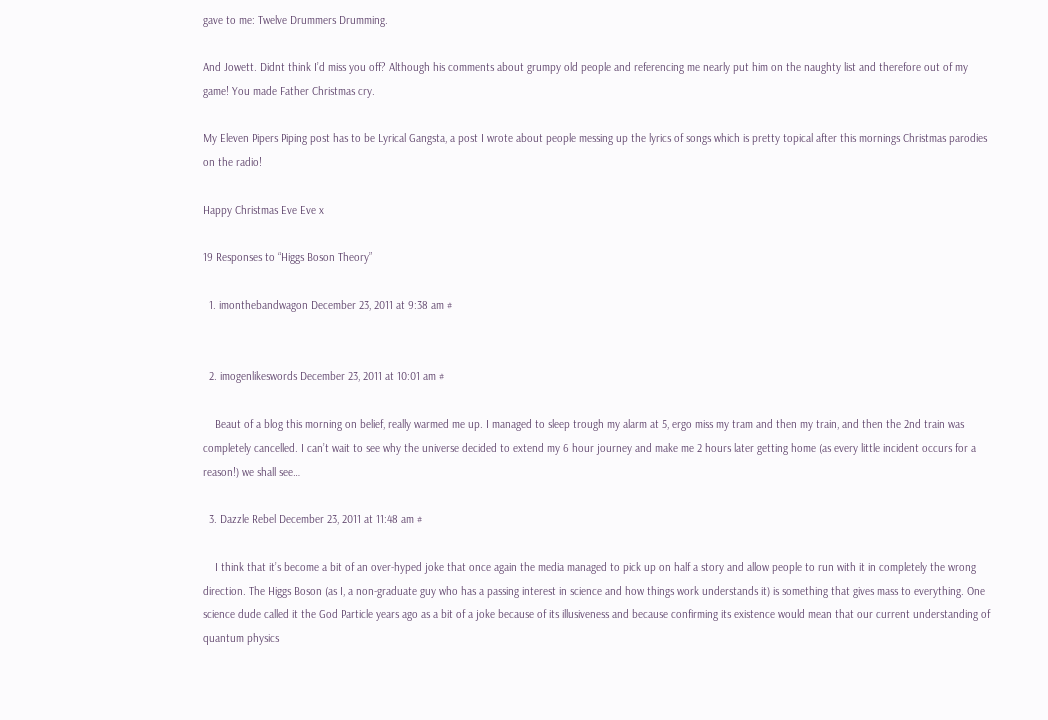gave to me: Twelve Drummers Drumming.

And Jowett. Didnt think I’d miss you off? Although his comments about grumpy old people and referencing me nearly put him on the naughty list and therefore out of my game! You made Father Christmas cry.

My Eleven Pipers Piping post has to be Lyrical Gangsta, a post I wrote about people messing up the lyrics of songs which is pretty topical after this mornings Christmas parodies on the radio!

Happy Christmas Eve Eve x

19 Responses to “Higgs Boson Theory”

  1. imonthebandwagon December 23, 2011 at 9:38 am #


  2. imogenlikeswords December 23, 2011 at 10:01 am #

    Beaut of a blog this morning on belief, really warmed me up. I managed to sleep trough my alarm at 5, ergo miss my tram and then my train, and then the 2nd train was completely cancelled. I can’t wait to see why the universe decided to extend my 6 hour journey and make me 2 hours later getting home (as every little incident occurs for a reason!) we shall see…

  3. Dazzle Rebel December 23, 2011 at 11:48 am #

    I think that it’s become a bit of an over-hyped joke that once again the media managed to pick up on half a story and allow people to run with it in completely the wrong direction. The Higgs Boson (as I, a non-graduate guy who has a passing interest in science and how things work understands it) is something that gives mass to everything. One science dude called it the God Particle years ago as a bit of a joke because of its illusiveness and because confirming its existence would mean that our current understanding of quantum physics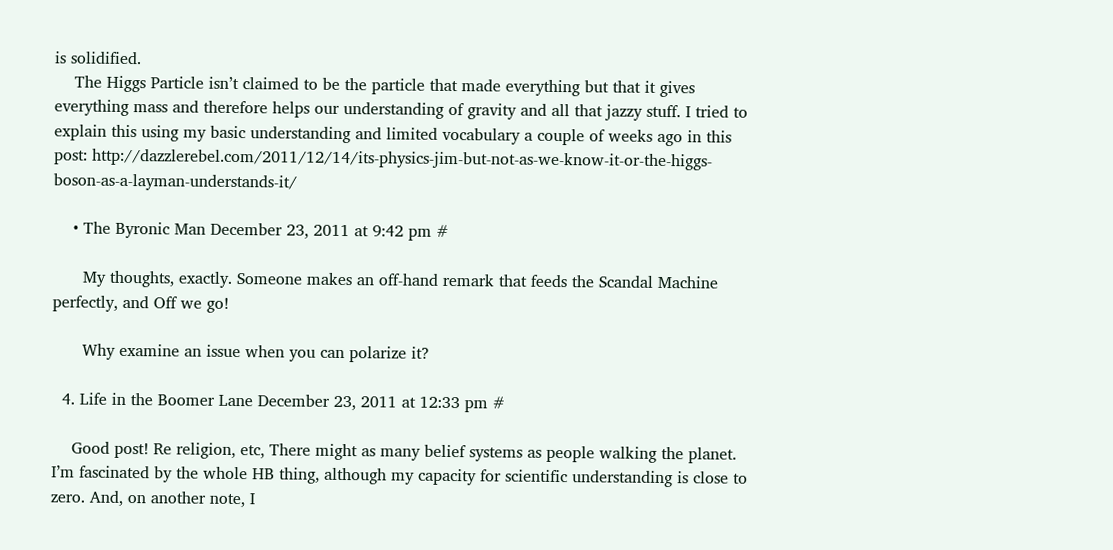is solidified.
    The Higgs Particle isn’t claimed to be the particle that made everything but that it gives everything mass and therefore helps our understanding of gravity and all that jazzy stuff. I tried to explain this using my basic understanding and limited vocabulary a couple of weeks ago in this post: http://dazzlerebel.com/2011/12/14/its-physics-jim-but-not-as-we-know-it-or-the-higgs-boson-as-a-layman-understands-it/

    • The Byronic Man December 23, 2011 at 9:42 pm #

      My thoughts, exactly. Someone makes an off-hand remark that feeds the Scandal Machine perfectly, and Off we go!

      Why examine an issue when you can polarize it?

  4. Life in the Boomer Lane December 23, 2011 at 12:33 pm #

    Good post! Re religion, etc, There might as many belief systems as people walking the planet. I’m fascinated by the whole HB thing, although my capacity for scientific understanding is close to zero. And, on another note, I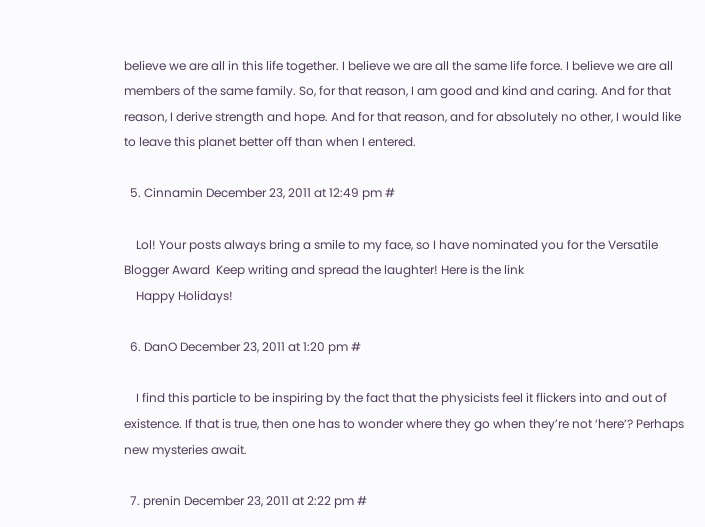believe we are all in this life together. I believe we are all the same life force. I believe we are all members of the same family. So, for that reason, I am good and kind and caring. And for that reason, I derive strength and hope. And for that reason, and for absolutely no other, I would like to leave this planet better off than when I entered.

  5. Cinnamin December 23, 2011 at 12:49 pm #

    Lol! Your posts always bring a smile to my face, so I have nominated you for the Versatile Blogger Award  Keep writing and spread the laughter! Here is the link
    Happy Holidays!

  6. DanO December 23, 2011 at 1:20 pm #

    I find this particle to be inspiring by the fact that the physicists feel it flickers into and out of existence. If that is true, then one has to wonder where they go when they’re not ‘here’? Perhaps new mysteries await.

  7. prenin December 23, 2011 at 2:22 pm #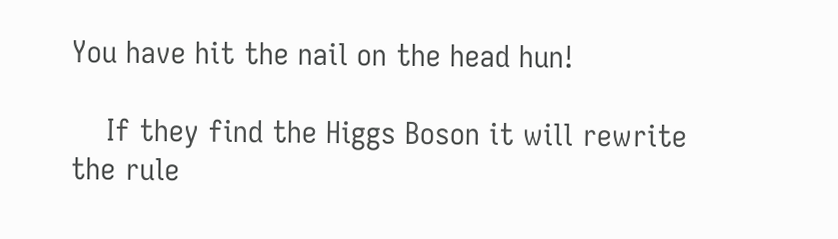You have hit the nail on the head hun!

    If they find the Higgs Boson it will rewrite the rule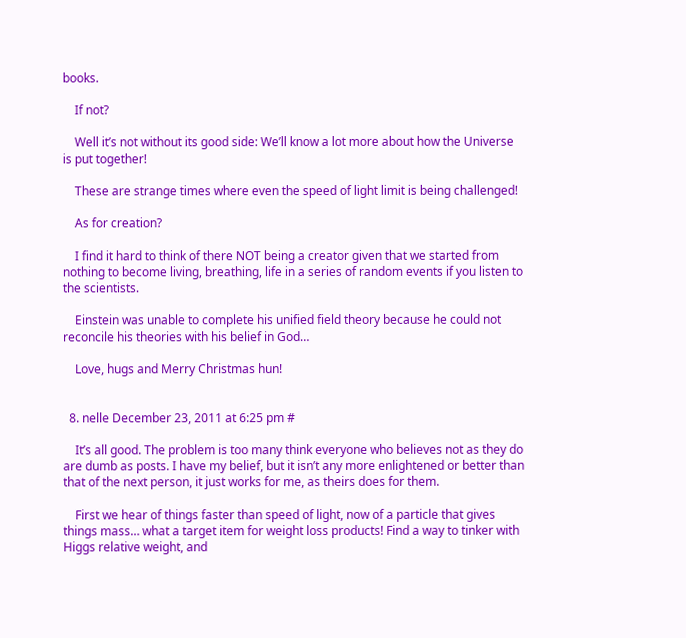books.

    If not?

    Well it’s not without its good side: We’ll know a lot more about how the Universe is put together!

    These are strange times where even the speed of light limit is being challenged!

    As for creation?

    I find it hard to think of there NOT being a creator given that we started from nothing to become living, breathing, life in a series of random events if you listen to the scientists.

    Einstein was unable to complete his unified field theory because he could not reconcile his theories with his belief in God…

    Love, hugs and Merry Christmas hun!


  8. nelle December 23, 2011 at 6:25 pm #

    It’s all good. The problem is too many think everyone who believes not as they do are dumb as posts. I have my belief, but it isn’t any more enlightened or better than that of the next person, it just works for me, as theirs does for them.

    First we hear of things faster than speed of light, now of a particle that gives things mass… what a target item for weight loss products! Find a way to tinker with Higgs relative weight, and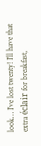look… I’ve lost twenty! I’ll have that extra éclair for breakfast,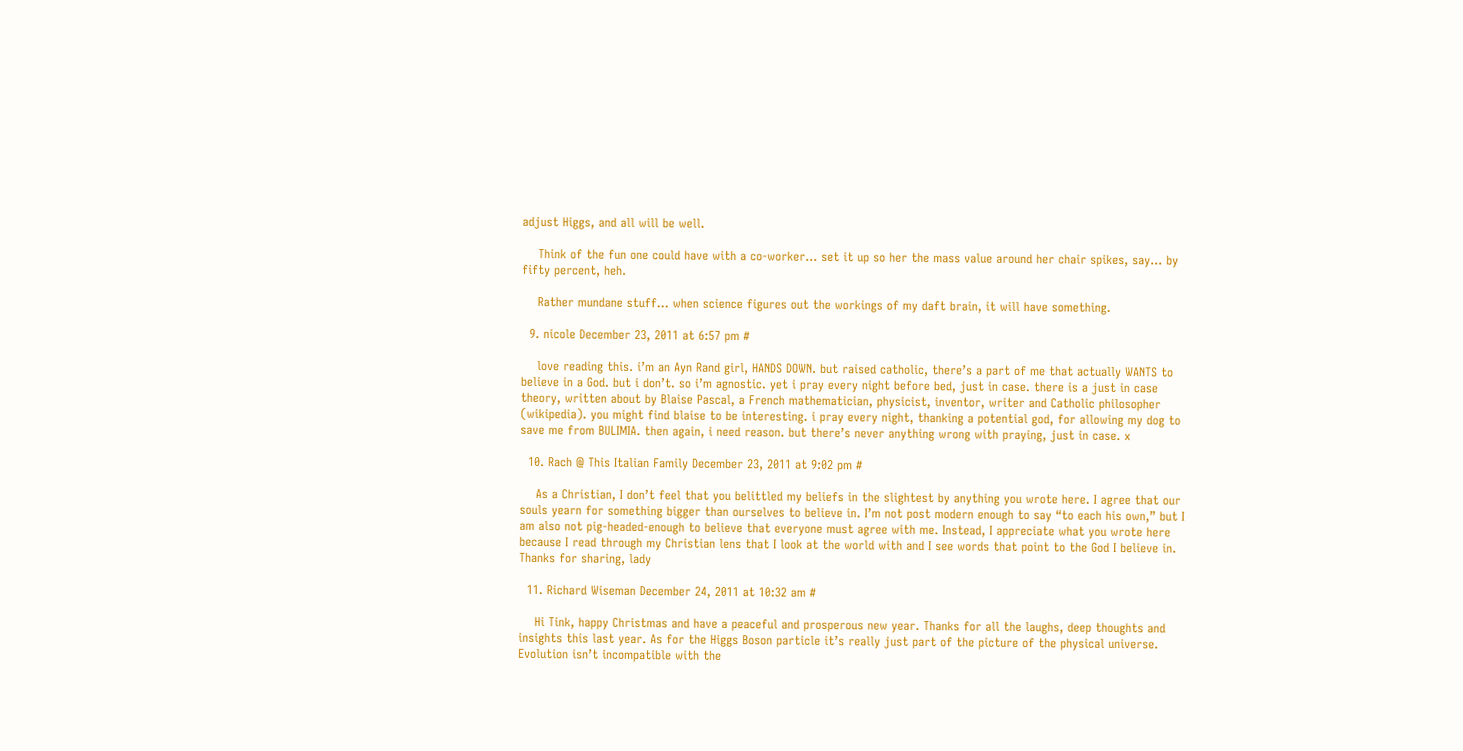adjust Higgs, and all will be well.

    Think of the fun one could have with a co-worker… set it up so her the mass value around her chair spikes, say… by fifty percent, heh.

    Rather mundane stuff… when science figures out the workings of my daft brain, it will have something.

  9. nicole December 23, 2011 at 6:57 pm #

    love reading this. i’m an Ayn Rand girl, HANDS DOWN. but raised catholic, there’s a part of me that actually WANTS to believe in a God. but i don’t. so i’m agnostic. yet i pray every night before bed, just in case. there is a just in case theory, written about by Blaise Pascal, a French mathematician, physicist, inventor, writer and Catholic philosopher (wikipedia). you might find blaise to be interesting. i pray every night, thanking a potential god, for allowing my dog to save me from BULIMIA. then again, i need reason. but there’s never anything wrong with praying, just in case. x

  10. Rach @ This Italian Family December 23, 2011 at 9:02 pm #

    As a Christian, I don’t feel that you belittled my beliefs in the slightest by anything you wrote here. I agree that our souls yearn for something bigger than ourselves to believe in. I’m not post modern enough to say “to each his own,” but I am also not pig-headed-enough to believe that everyone must agree with me. Instead, I appreciate what you wrote here because I read through my Christian lens that I look at the world with and I see words that point to the God I believe in.  Thanks for sharing, lady

  11. Richard Wiseman December 24, 2011 at 10:32 am #

    Hi Tink, happy Christmas and have a peaceful and prosperous new year. Thanks for all the laughs, deep thoughts and insights this last year. As for the Higgs Boson particle it’s really just part of the picture of the physical universe. Evolution isn’t incompatible with the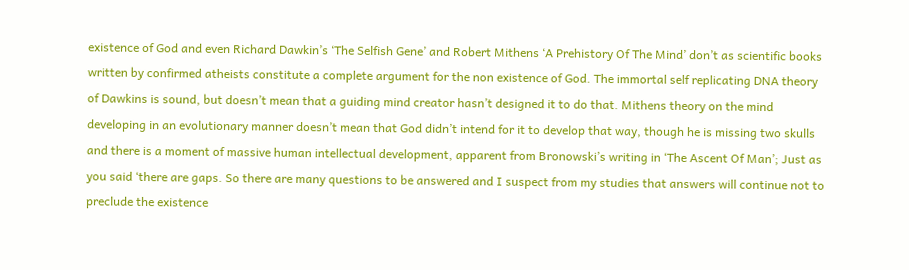existence of God and even Richard Dawkin’s ‘The Selfish Gene’ and Robert Mithens ‘A Prehistory Of The Mind’ don’t as scientific books written by confirmed atheists constitute a complete argument for the non existence of God. The immortal self replicating DNA theory of Dawkins is sound, but doesn’t mean that a guiding mind creator hasn’t designed it to do that. Mithens theory on the mind developing in an evolutionary manner doesn’t mean that God didn’t intend for it to develop that way, though he is missing two skulls and there is a moment of massive human intellectual development, apparent from Bronowski’s writing in ‘The Ascent Of Man’; Just as you said ‘there are gaps. So there are many questions to be answered and I suspect from my studies that answers will continue not to preclude the existence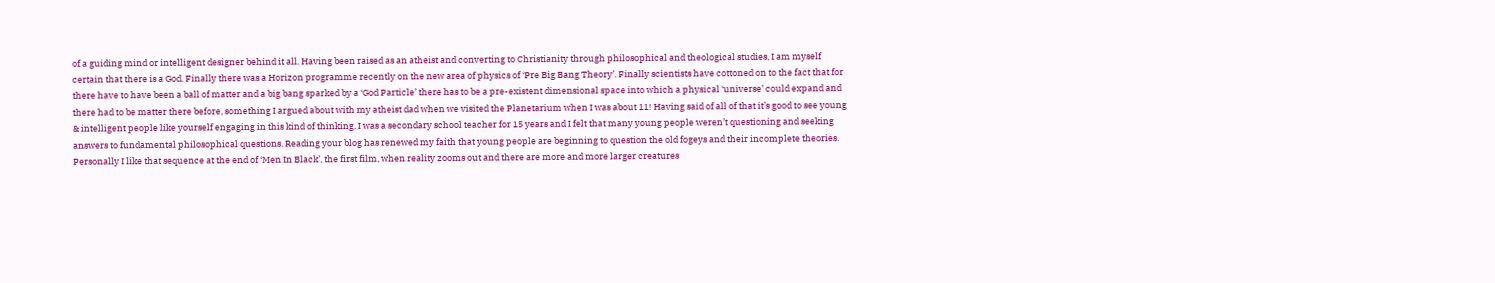of a guiding mind or intelligent designer behind it all. Having been raised as an atheist and converting to Christianity through philosophical and theological studies, I am myself certain that there is a God. Finally there was a Horizon programme recently on the new area of physics of ‘Pre Big Bang Theory’. Finally scientists have cottoned on to the fact that for there have to have been a ball of matter and a big bang sparked by a ‘God Particle’ there has to be a pre-existent dimensional space into which a physical ‘universe’ could expand and there had to be matter there before, something I argued about with my atheist dad when we visited the Planetarium when I was about 11! Having said of all of that it’s good to see young & intelligent people like yourself engaging in this kind of thinking. I was a secondary school teacher for 15 years and I felt that many young people weren’t questioning and seeking answers to fundamental philosophical questions. Reading your blog has renewed my faith that young people are beginning to question the old fogeys and their incomplete theories. Personally I like that sequence at the end of ‘Men In Black’, the first film, when reality zooms out and there are more and more larger creatures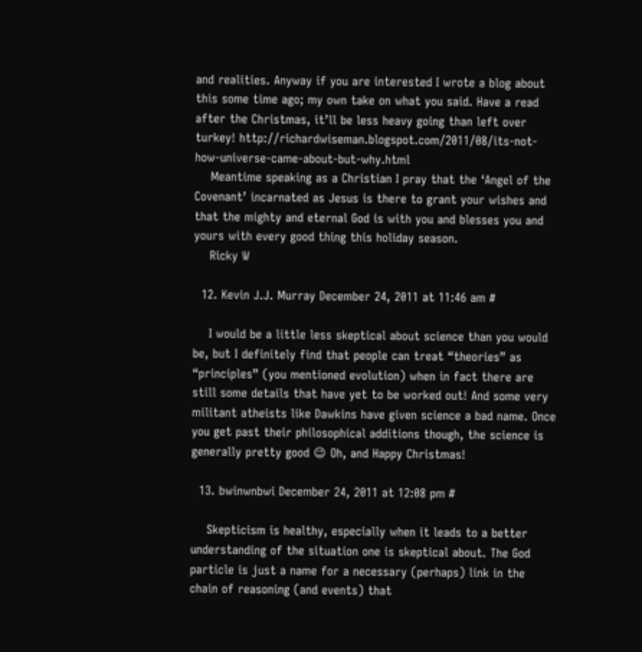and realities. Anyway if you are interested I wrote a blog about this some time ago; my own take on what you said. Have a read after the Christmas, it’ll be less heavy going than left over turkey! http://richardwiseman.blogspot.com/2011/08/its-not-how-universe-came-about-but-why.html
    Meantime speaking as a Christian I pray that the ‘Angel of the Covenant’ incarnated as Jesus is there to grant your wishes and that the mighty and eternal God is with you and blesses you and yours with every good thing this holiday season.
    Ricky W

  12. Kevin J.J. Murray December 24, 2011 at 11:46 am #

    I would be a little less skeptical about science than you would be, but I definitely find that people can treat “theories” as “principles” (you mentioned evolution) when in fact there are still some details that have yet to be worked out! And some very militant atheists like Dawkins have given science a bad name. Once you get past their philosophical additions though, the science is generally pretty good 😉 Oh, and Happy Christmas!

  13. bwinwnbwi December 24, 2011 at 12:08 pm #

    Skepticism is healthy, especially when it leads to a better understanding of the situation one is skeptical about. The God particle is just a name for a necessary (perhaps) link in the chain of reasoning (and events) that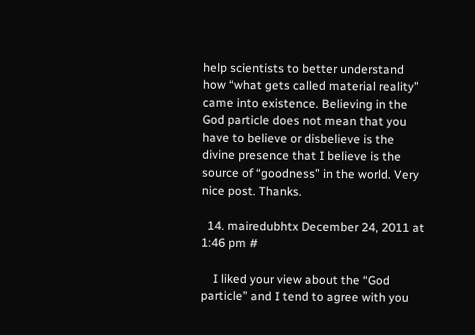help scientists to better understand how “what gets called material reality” came into existence. Believing in the God particle does not mean that you have to believe or disbelieve is the divine presence that I believe is the source of “goodness” in the world. Very nice post. Thanks.

  14. mairedubhtx December 24, 2011 at 1:46 pm #

    I liked your view about the “God particle” and I tend to agree with you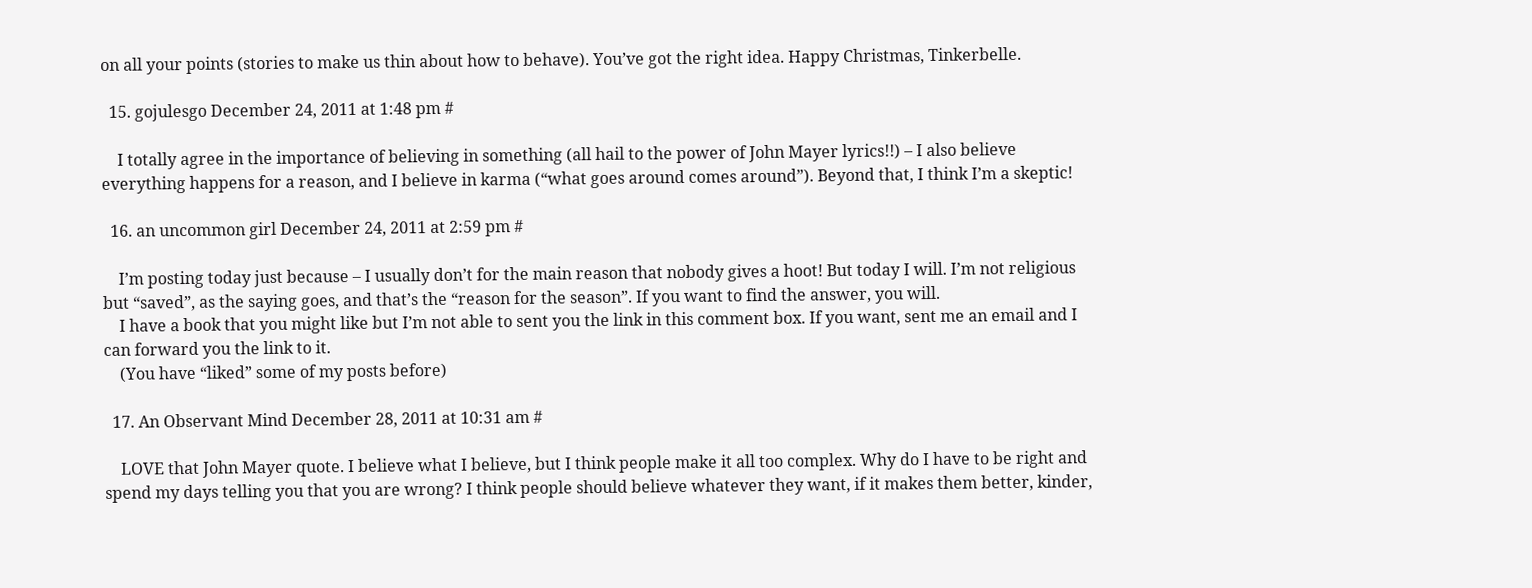on all your points (stories to make us thin about how to behave). You’ve got the right idea. Happy Christmas, Tinkerbelle.

  15. gojulesgo December 24, 2011 at 1:48 pm #

    I totally agree in the importance of believing in something (all hail to the power of John Mayer lyrics!!) – I also believe everything happens for a reason, and I believe in karma (“what goes around comes around”). Beyond that, I think I’m a skeptic!

  16. an uncommon girl December 24, 2011 at 2:59 pm #

    I’m posting today just because – I usually don’t for the main reason that nobody gives a hoot! But today I will. I’m not religious but “saved”, as the saying goes, and that’s the “reason for the season”. If you want to find the answer, you will.
    I have a book that you might like but I’m not able to sent you the link in this comment box. If you want, sent me an email and I can forward you the link to it.
    (You have “liked” some of my posts before)

  17. An Observant Mind December 28, 2011 at 10:31 am #

    LOVE that John Mayer quote. I believe what I believe, but I think people make it all too complex. Why do I have to be right and spend my days telling you that you are wrong? I think people should believe whatever they want, if it makes them better, kinder,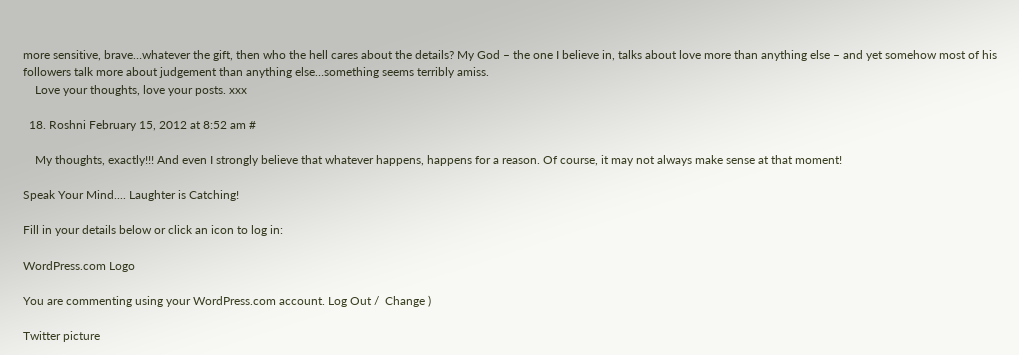more sensitive, brave…whatever the gift, then who the hell cares about the details? My God – the one I believe in, talks about love more than anything else – and yet somehow most of his followers talk more about judgement than anything else…something seems terribly amiss.
    Love your thoughts, love your posts. xxx

  18. Roshni February 15, 2012 at 8:52 am #

    My thoughts, exactly!!! And even I strongly believe that whatever happens, happens for a reason. Of course, it may not always make sense at that moment!

Speak Your Mind.... Laughter is Catching!

Fill in your details below or click an icon to log in:

WordPress.com Logo

You are commenting using your WordPress.com account. Log Out /  Change )

Twitter picture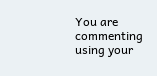You are commenting using your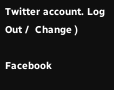Twitter account. Log Out /  Change )

Facebook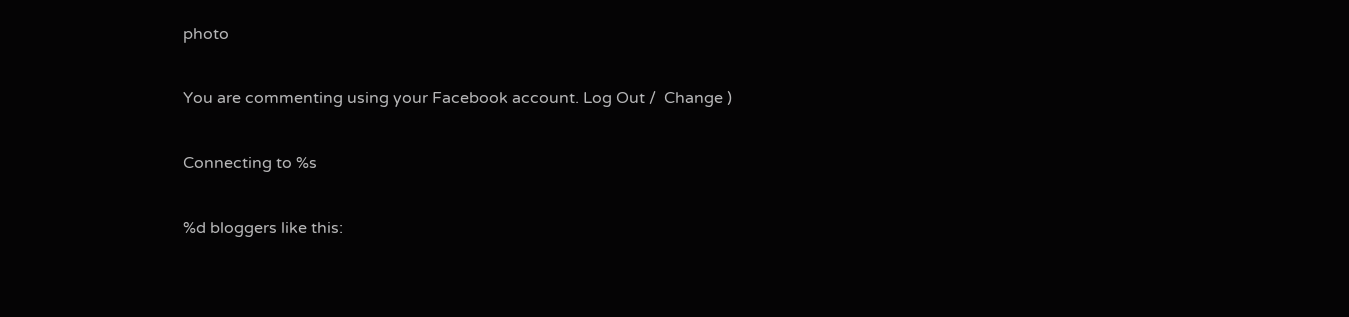photo

You are commenting using your Facebook account. Log Out /  Change )

Connecting to %s

%d bloggers like this: